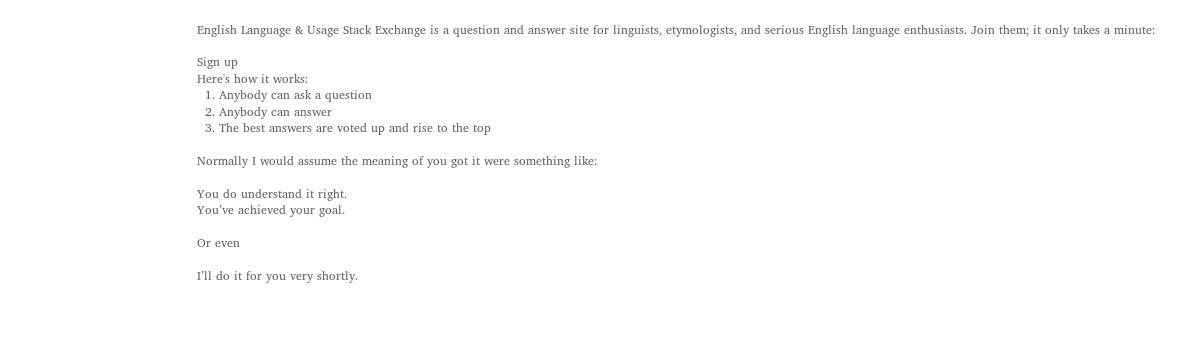English Language & Usage Stack Exchange is a question and answer site for linguists, etymologists, and serious English language enthusiasts. Join them; it only takes a minute:

Sign up
Here's how it works:
  1. Anybody can ask a question
  2. Anybody can answer
  3. The best answers are voted up and rise to the top

Normally I would assume the meaning of you got it were something like:

You do understand it right.
You’ve achieved your goal.

Or even

I’ll do it for you very shortly.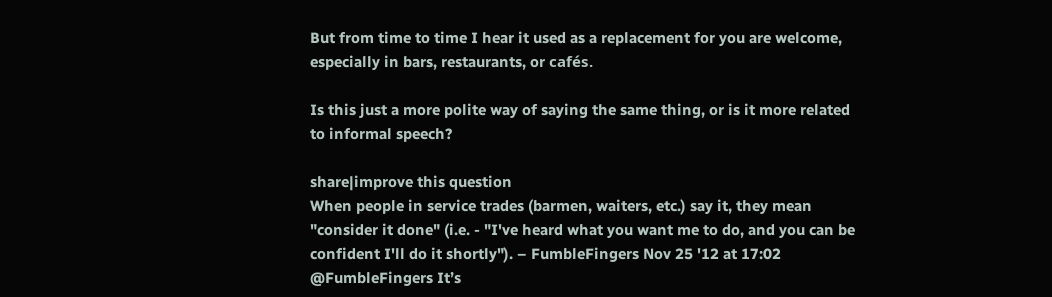But from time to time I hear it used as a replacement for you are welcome, especially in bars, restaurants, or cafés.

Is this just a more polite way of saying the same thing, or is it more related to informal speech?

share|improve this question
When people in service trades (barmen, waiters, etc.) say it, they mean "consider it done" (i.e. - "I've heard what you want me to do, and you can be confident I'll do it shortly"). – FumbleFingers Nov 25 '12 at 17:02
@FumbleFingers It’s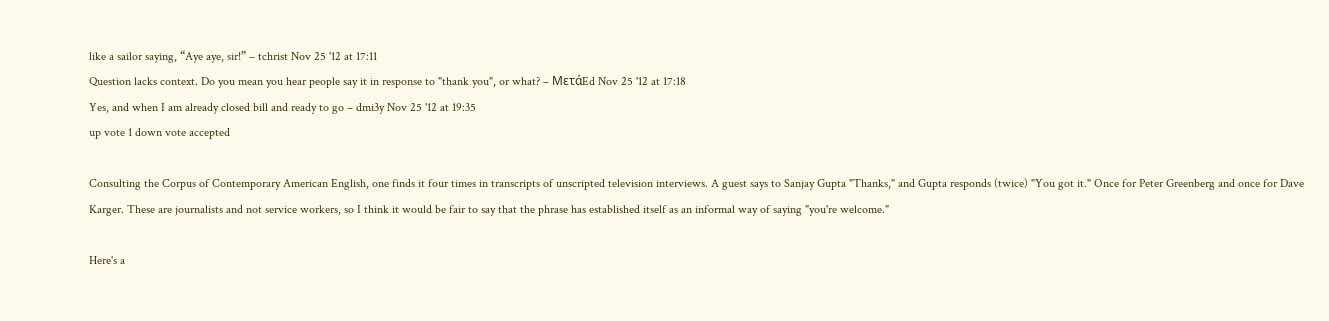like a sailor saying, “Aye aye, sir!” – tchrist Nov 25 '12 at 17:11
Question lacks context. Do you mean you hear people say it in response to "thank you", or what? – MετάEd Nov 25 '12 at 17:18
Yes, and when I am already closed bill and ready to go – dmi3y Nov 25 '12 at 19:35
up vote 1 down vote accepted

Consulting the Corpus of Contemporary American English, one finds it four times in transcripts of unscripted television interviews. A guest says to Sanjay Gupta "Thanks," and Gupta responds (twice) "You got it." Once for Peter Greenberg and once for Dave Karger. These are journalists and not service workers, so I think it would be fair to say that the phrase has established itself as an informal way of saying "you're welcome."

Here's a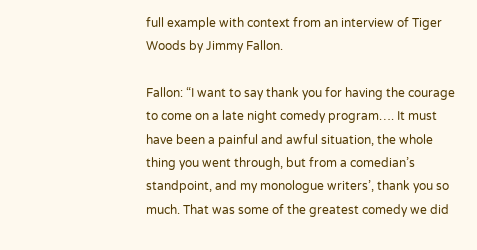full example with context from an interview of Tiger Woods by Jimmy Fallon.

Fallon: “I want to say thank you for having the courage to come on a late night comedy program…. It must have been a painful and awful situation, the whole thing you went through, but from a comedian’s standpoint, and my monologue writers’, thank you so much. That was some of the greatest comedy we did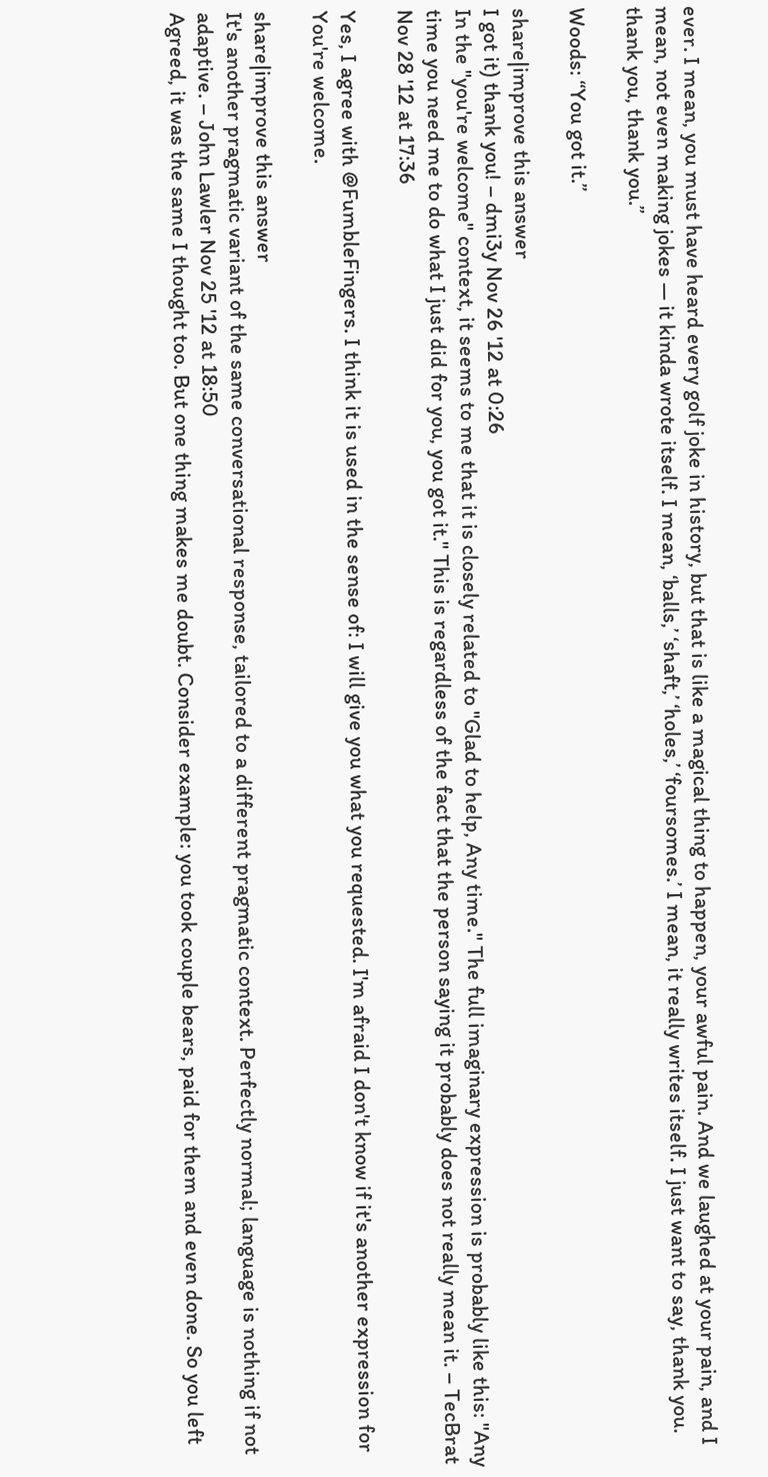ever. I mean, you must have heard every golf joke in history, but that is like a magical thing to happen, your awful pain. And we laughed at your pain, and I mean, not even making jokes — it kinda wrote itself. I mean, ‘balls,’ ‘shaft,’ ‘holes,’ ‘foursomes.’ I mean, it really writes itself. I just want to say, thank you. thank you, thank you.”

Woods: “You got it.”

share|improve this answer
I got it) thank you! – dmi3y Nov 26 '12 at 0:26
In the "you're welcome" context, it seems to me that it is closely related to "Glad to help, Any time." The full imaginary expression is probably like this: "Any time you need me to do what I just did for you, you got it." This is regardless of the fact that the person saying it probably does not really mean it. – TecBrat Nov 28 '12 at 17:36

Yes, I agree with @FumbleFingers. I think it is used in the sense of: I will give you what you requested. I'm afraid I don't know if it's another expression for You're welcome.

share|improve this answer
It's another pragmatic variant of the same conversational response, tailored to a different pragmatic context. Perfectly normal; language is nothing if not adaptive. – John Lawler Nov 25 '12 at 18:50
Agreed, it was the same I thought too. But one thing makes me doubt. Consider example: you took couple bears, paid for them and even done. So you left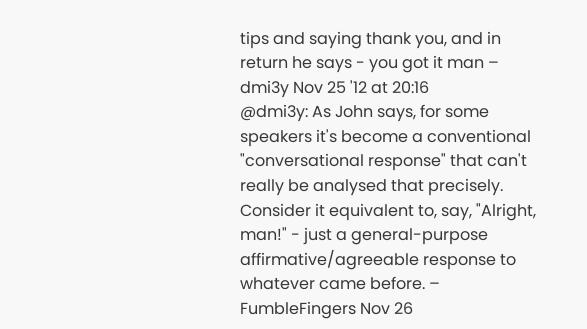tips and saying thank you, and in return he says - you got it man – dmi3y Nov 25 '12 at 20:16
@dmi3y: As John says, for some speakers it's become a conventional "conversational response" that can't really be analysed that precisely. Consider it equivalent to, say, "Alright, man!" - just a general-purpose affirmative/agreeable response to whatever came before. – FumbleFingers Nov 26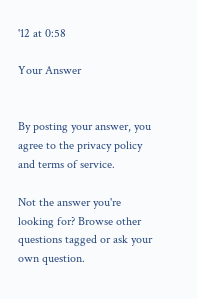'12 at 0:58

Your Answer


By posting your answer, you agree to the privacy policy and terms of service.

Not the answer you're looking for? Browse other questions tagged or ask your own question.